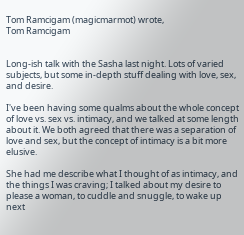Tom Ramcigam (magicmarmot) wrote,
Tom Ramcigam


Long-ish talk with the Sasha last night. Lots of varied subjects, but some in-depth stuff dealing with love, sex, and desire.

I've been having some qualms about the whole concept of love vs. sex vs. intimacy, and we talked at some length about it. We both agreed that there was a separation of love and sex, but the concept of intimacy is a bit more elusive.

She had me describe what I thought of as intimacy, and the things I was craving; I talked about my desire to please a woman, to cuddle and snuggle, to wake up next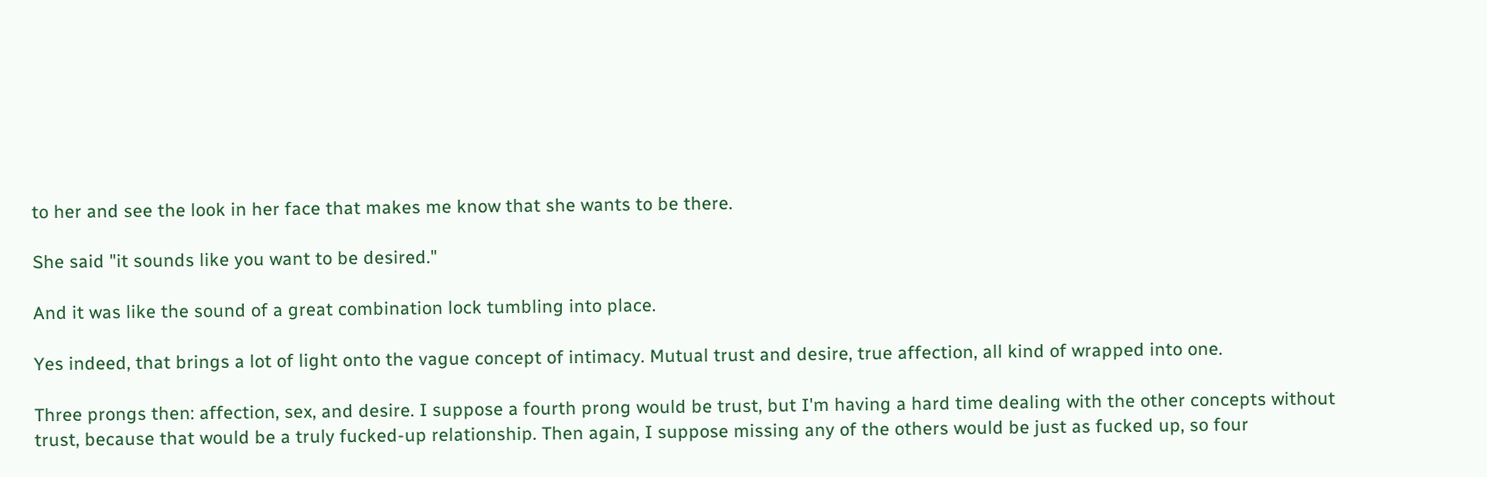to her and see the look in her face that makes me know that she wants to be there.

She said "it sounds like you want to be desired."

And it was like the sound of a great combination lock tumbling into place.

Yes indeed, that brings a lot of light onto the vague concept of intimacy. Mutual trust and desire, true affection, all kind of wrapped into one.

Three prongs then: affection, sex, and desire. I suppose a fourth prong would be trust, but I'm having a hard time dealing with the other concepts without trust, because that would be a truly fucked-up relationship. Then again, I suppose missing any of the others would be just as fucked up, so four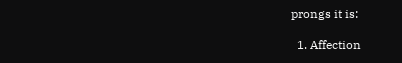prongs it is:

  1. Affection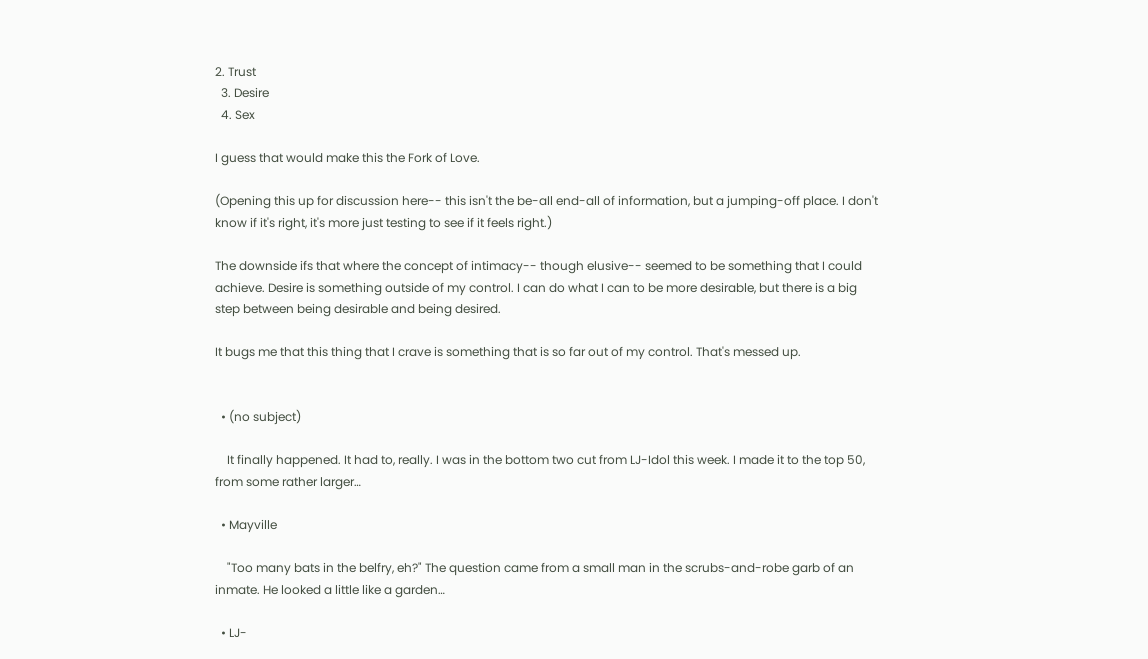2. Trust
  3. Desire
  4. Sex

I guess that would make this the Fork of Love.

(Opening this up for discussion here-- this isn't the be-all end-all of information, but a jumping-off place. I don't know if it's right, it's more just testing to see if it feels right.)

The downside ifs that where the concept of intimacy-- though elusive-- seemed to be something that I could achieve. Desire is something outside of my control. I can do what I can to be more desirable, but there is a big step between being desirable and being desired.

It bugs me that this thing that I crave is something that is so far out of my control. That's messed up.


  • (no subject)

    It finally happened. It had to, really. I was in the bottom two cut from LJ-Idol this week. I made it to the top 50, from some rather larger…

  • Mayville

    "Too many bats in the belfry, eh?" The question came from a small man in the scrubs-and-robe garb of an inmate. He looked a little like a garden…

  • LJ-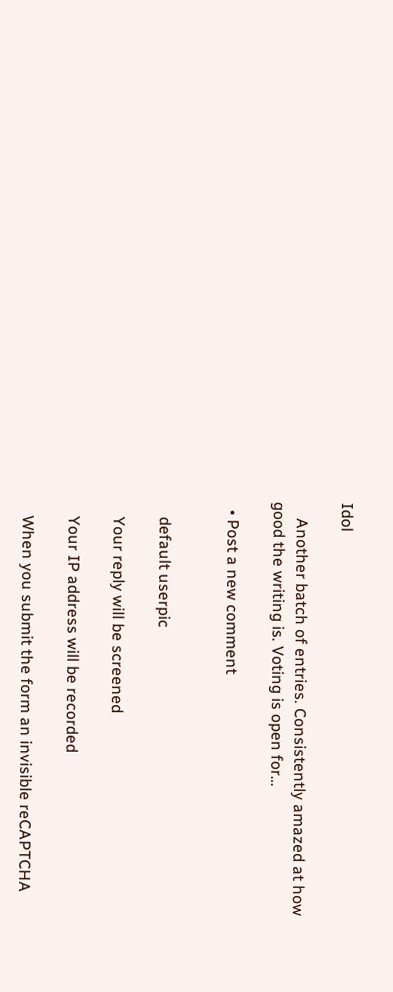Idol

    Another batch of entries. Consistently amazed at how good the writing is. Voting is open for…

  • Post a new comment


    default userpic

    Your reply will be screened

    Your IP address will be recorded

    When you submit the form an invisible reCAPTCHA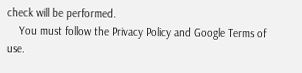check will be performed.
    You must follow the Privacy Policy and Google Terms of use.